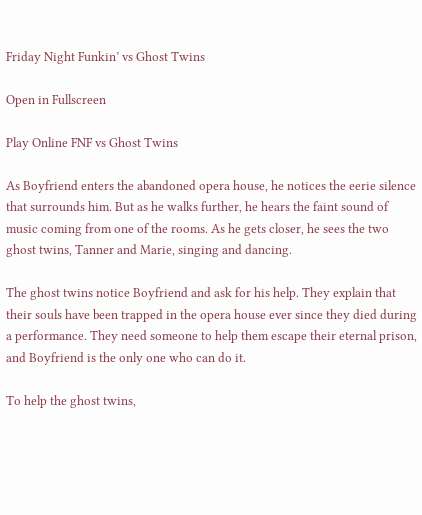Friday Night Funkin’ vs Ghost Twins

Open in Fullscreen

Play Online FNF vs Ghost Twins

As Boyfriend enters the abandoned opera house, he notices the eerie silence that surrounds him. But as he walks further, he hears the faint sound of music coming from one of the rooms. As he gets closer, he sees the two ghost twins, Tanner and Marie, singing and dancing.

The ghost twins notice Boyfriend and ask for his help. They explain that their souls have been trapped in the opera house ever since they died during a performance. They need someone to help them escape their eternal prison, and Boyfriend is the only one who can do it.

To help the ghost twins,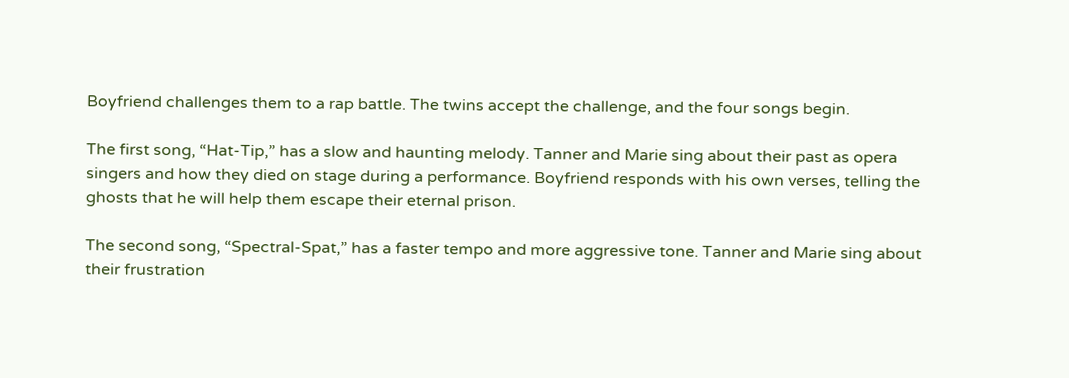Boyfriend challenges them to a rap battle. The twins accept the challenge, and the four songs begin.

The first song, “Hat-Tip,” has a slow and haunting melody. Tanner and Marie sing about their past as opera singers and how they died on stage during a performance. Boyfriend responds with his own verses, telling the ghosts that he will help them escape their eternal prison.

The second song, “Spectral-Spat,” has a faster tempo and more aggressive tone. Tanner and Marie sing about their frustration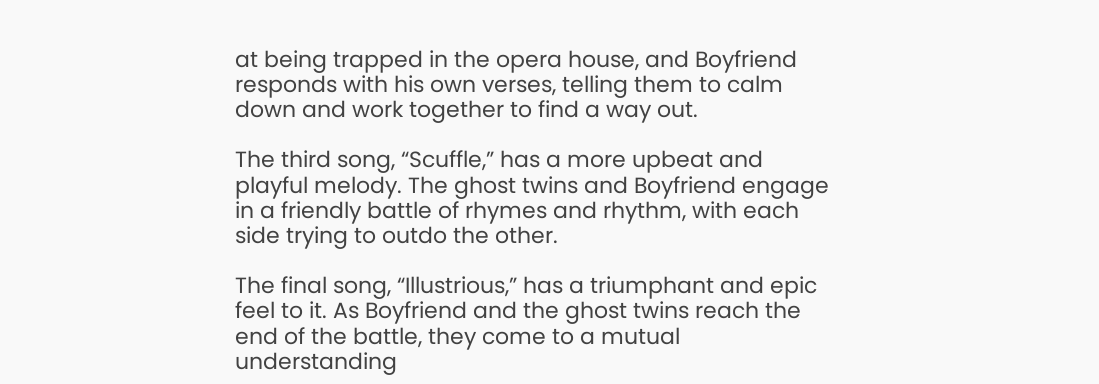at being trapped in the opera house, and Boyfriend responds with his own verses, telling them to calm down and work together to find a way out.

The third song, “Scuffle,” has a more upbeat and playful melody. The ghost twins and Boyfriend engage in a friendly battle of rhymes and rhythm, with each side trying to outdo the other.

The final song, “Illustrious,” has a triumphant and epic feel to it. As Boyfriend and the ghost twins reach the end of the battle, they come to a mutual understanding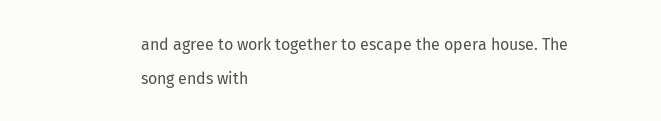and agree to work together to escape the opera house. The song ends with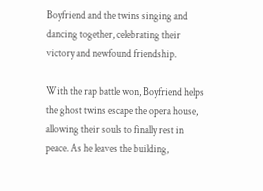Boyfriend and the twins singing and dancing together, celebrating their victory and newfound friendship.

With the rap battle won, Boyfriend helps the ghost twins escape the opera house, allowing their souls to finally rest in peace. As he leaves the building,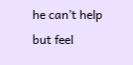he can’t help but feel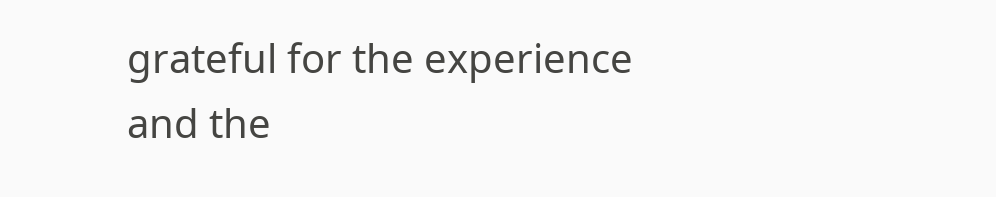grateful for the experience and the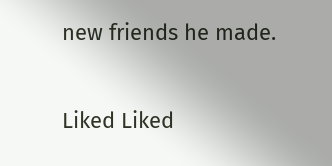new friends he made.

Liked Liked